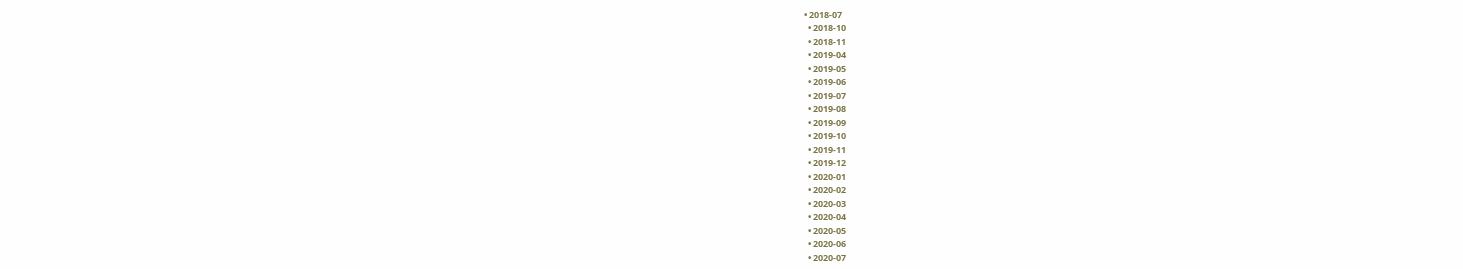• 2018-07
  • 2018-10
  • 2018-11
  • 2019-04
  • 2019-05
  • 2019-06
  • 2019-07
  • 2019-08
  • 2019-09
  • 2019-10
  • 2019-11
  • 2019-12
  • 2020-01
  • 2020-02
  • 2020-03
  • 2020-04
  • 2020-05
  • 2020-06
  • 2020-07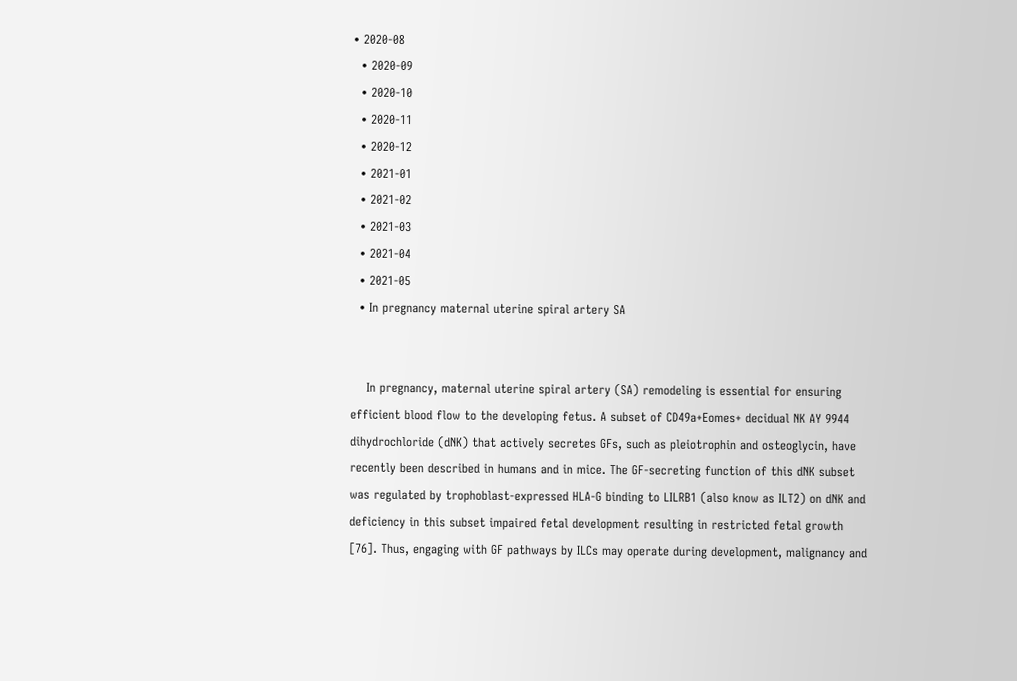• 2020-08
  • 2020-09
  • 2020-10
  • 2020-11
  • 2020-12
  • 2021-01
  • 2021-02
  • 2021-03
  • 2021-04
  • 2021-05
  • In pregnancy maternal uterine spiral artery SA


    In pregnancy, maternal uterine spiral artery (SA) remodeling is essential for ensuring efficient blood flow to the developing fetus. A subset of CD49a+Eomes+ decidual NK AY 9944 dihydrochloride (dNK) that actively secretes GFs, such as pleiotrophin and osteoglycin, have recently been described in humans and in mice. The GF-secreting function of this dNK subset was regulated by trophoblast-expressed HLA-G binding to LILRB1 (also know as ILT2) on dNK and deficiency in this subset impaired fetal development resulting in restricted fetal growth [76]. Thus, engaging with GF pathways by ILCs may operate during development, malignancy and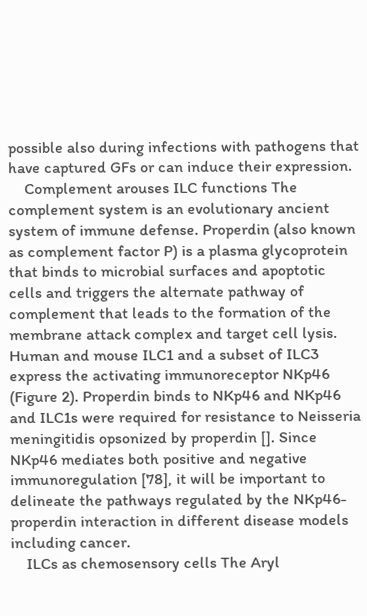possible also during infections with pathogens that have captured GFs or can induce their expression.
    Complement arouses ILC functions The complement system is an evolutionary ancient system of immune defense. Properdin (also known as complement factor P) is a plasma glycoprotein that binds to microbial surfaces and apoptotic cells and triggers the alternate pathway of complement that leads to the formation of the membrane attack complex and target cell lysis. Human and mouse ILC1 and a subset of ILC3 express the activating immunoreceptor NKp46 (Figure 2). Properdin binds to NKp46 and NKp46 and ILC1s were required for resistance to Neisseria meningitidis opsonized by properdin []. Since NKp46 mediates both positive and negative immunoregulation [78], it will be important to delineate the pathways regulated by the NKp46-properdin interaction in different disease models including cancer.
    ILCs as chemosensory cells The Aryl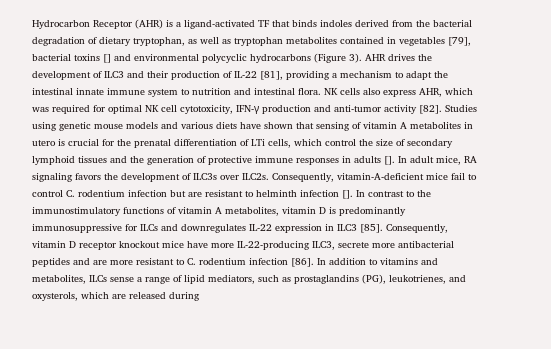Hydrocarbon Receptor (AHR) is a ligand-activated TF that binds indoles derived from the bacterial degradation of dietary tryptophan, as well as tryptophan metabolites contained in vegetables [79], bacterial toxins [] and environmental polycyclic hydrocarbons (Figure 3). AHR drives the development of ILC3 and their production of IL-22 [81], providing a mechanism to adapt the intestinal innate immune system to nutrition and intestinal flora. NK cells also express AHR, which was required for optimal NK cell cytotoxicity, IFN-γ production and anti-tumor activity [82]. Studies using genetic mouse models and various diets have shown that sensing of vitamin A metabolites in utero is crucial for the prenatal differentiation of LTi cells, which control the size of secondary lymphoid tissues and the generation of protective immune responses in adults []. In adult mice, RA signaling favors the development of ILC3s over ILC2s. Consequently, vitamin-A-deficient mice fail to control C. rodentium infection but are resistant to helminth infection []. In contrast to the immunostimulatory functions of vitamin A metabolites, vitamin D is predominantly immunosuppressive for ILCs and downregulates IL-22 expression in ILC3 [85]. Consequently, vitamin D receptor knockout mice have more IL-22-producing ILC3, secrete more antibacterial peptides and are more resistant to C. rodentium infection [86]. In addition to vitamins and metabolites, ILCs sense a range of lipid mediators, such as prostaglandins (PG), leukotrienes, and oxysterols, which are released during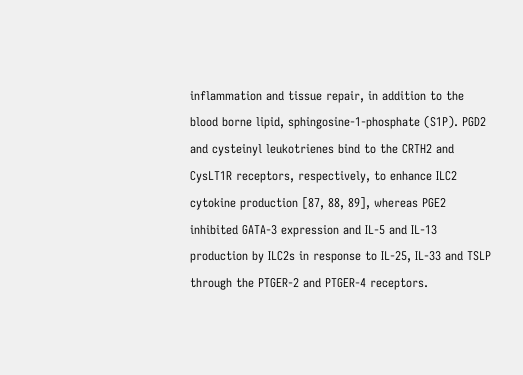inflammation and tissue repair, in addition to the blood borne lipid, sphingosine-1-phosphate (S1P). PGD2 and cysteinyl leukotrienes bind to the CRTH2 and CysLT1R receptors, respectively, to enhance ILC2 cytokine production [87, 88, 89], whereas PGE2 inhibited GATA-3 expression and IL-5 and IL-13 production by ILC2s in response to IL-25, IL-33 and TSLP through the PTGER-2 and PTGER-4 receptors.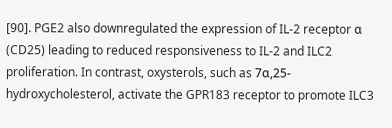[90]. PGE2 also downregulated the expression of IL-2 receptor α (CD25) leading to reduced responsiveness to IL-2 and ILC2 proliferation. In contrast, oxysterols, such as 7α,25-hydroxycholesterol, activate the GPR183 receptor to promote ILC3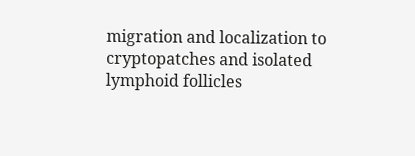migration and localization to cryptopatches and isolated lymphoid follicles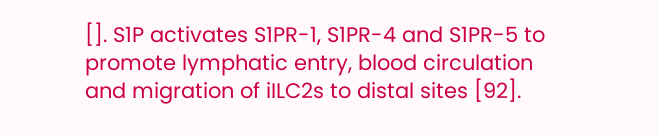[]. S1P activates S1PR-1, S1PR-4 and S1PR-5 to promote lymphatic entry, blood circulation and migration of iILC2s to distal sites [92].